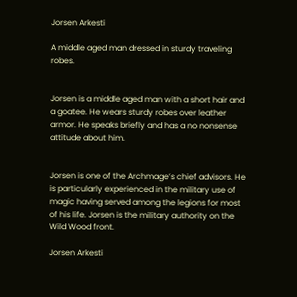Jorsen Arkesti

A middle aged man dressed in sturdy traveling robes.


Jorsen is a middle aged man with a short hair and a goatee. He wears sturdy robes over leather armor. He speaks briefly and has a no nonsense attitude about him.


Jorsen is one of the Archmage’s chief advisors. He is particularly experienced in the military use of magic having served among the legions for most of his life. Jorsen is the military authority on the Wild Wood front.

Jorsen Arkesti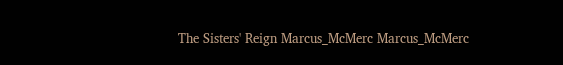The Sisters' Reign Marcus_McMerc Marcus_McMerc